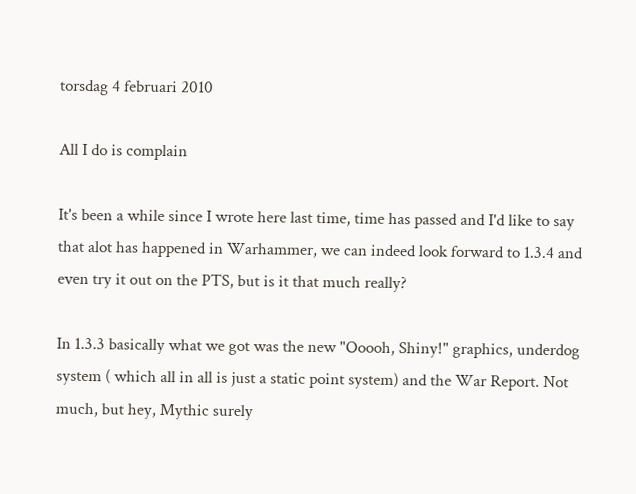torsdag 4 februari 2010

All I do is complain

It's been a while since I wrote here last time, time has passed and I'd like to say that alot has happened in Warhammer, we can indeed look forward to 1.3.4 and even try it out on the PTS, but is it that much really?

In 1.3.3 basically what we got was the new "Ooooh, Shiny!" graphics, underdog system ( which all in all is just a static point system) and the War Report. Not much, but hey, Mythic surely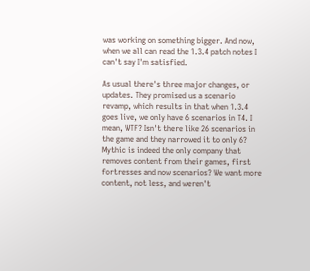was working on something bigger. And now, when we all can read the 1.3.4 patch notes I can't say I'm satisfied.

As usual there's three major changes, or updates. They promised us a scenario revamp, which results in that when 1.3.4 goes live, we only have 6 scenarios in T4. I mean, WTF? Isn't there like 26 scenarios in the game and they narrowed it to only 6? Mythic is indeed the only company that removes content from their games, first fortresses and now scenarios? We want more content, not less, and weren't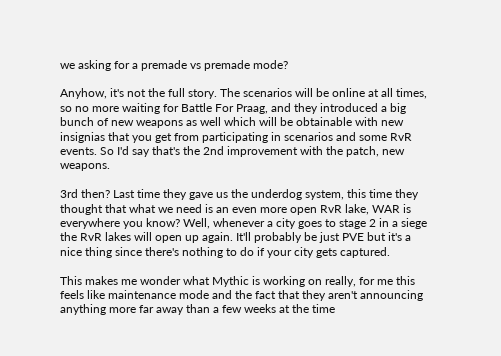we asking for a premade vs premade mode?

Anyhow, it's not the full story. The scenarios will be online at all times, so no more waiting for Battle For Praag, and they introduced a big bunch of new weapons as well which will be obtainable with new insignias that you get from participating in scenarios and some RvR events. So I'd say that's the 2nd improvement with the patch, new weapons.

3rd then? Last time they gave us the underdog system, this time they thought that what we need is an even more open RvR lake, WAR is everywhere you know? Well, whenever a city goes to stage 2 in a siege the RvR lakes will open up again. It'll probably be just PVE but it's a nice thing since there's nothing to do if your city gets captured.

This makes me wonder what Mythic is working on really, for me this feels like maintenance mode and the fact that they aren't announcing anything more far away than a few weeks at the time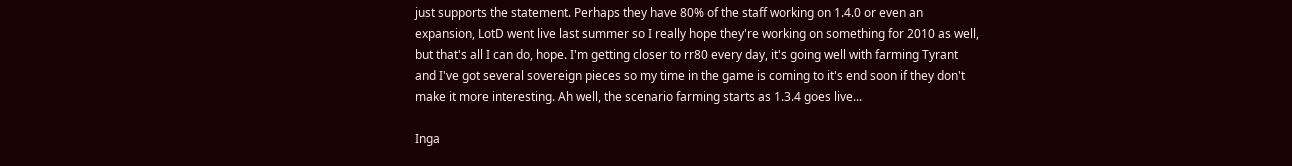just supports the statement. Perhaps they have 80% of the staff working on 1.4.0 or even an expansion, LotD went live last summer so I really hope they're working on something for 2010 as well, but that's all I can do, hope. I'm getting closer to rr80 every day, it's going well with farming Tyrant and I've got several sovereign pieces so my time in the game is coming to it's end soon if they don't make it more interesting. Ah well, the scenario farming starts as 1.3.4 goes live...

Inga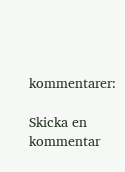kommentarer:

Skicka en kommentar